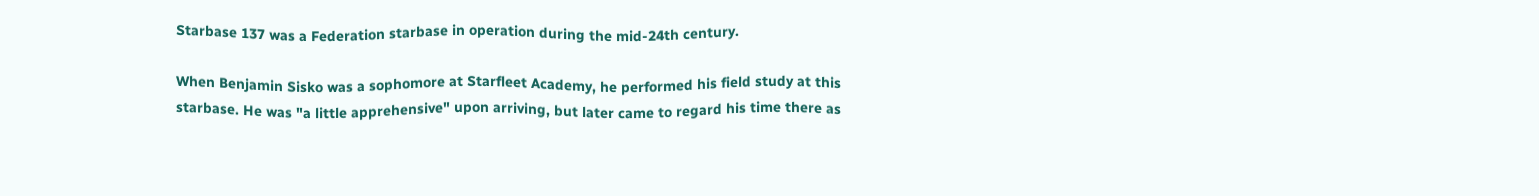Starbase 137 was a Federation starbase in operation during the mid-24th century.

When Benjamin Sisko was a sophomore at Starfleet Academy, he performed his field study at this starbase. He was "a little apprehensive" upon arriving, but later came to regard his time there as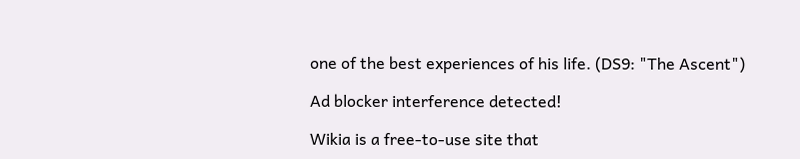one of the best experiences of his life. (DS9: "The Ascent")

Ad blocker interference detected!

Wikia is a free-to-use site that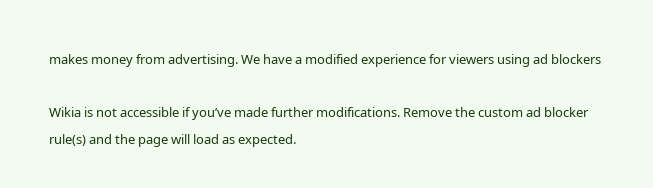makes money from advertising. We have a modified experience for viewers using ad blockers

Wikia is not accessible if you’ve made further modifications. Remove the custom ad blocker rule(s) and the page will load as expected.